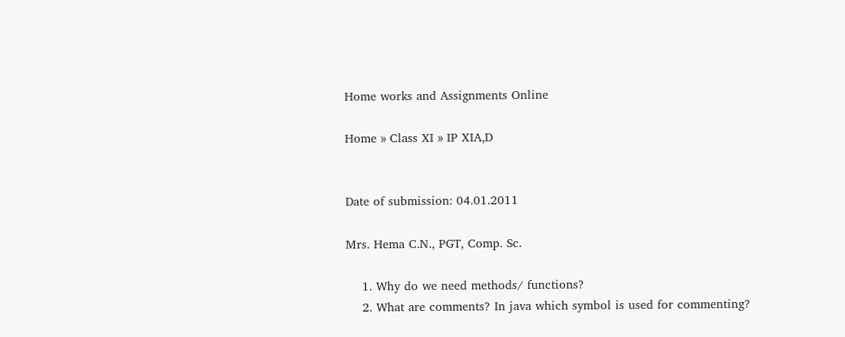Home works and Assignments Online

Home » Class XI » IP XIA,D


Date of submission: 04.01.2011

Mrs. Hema C.N., PGT, Comp. Sc.

    1. Why do we need methods/ functions?
    2. What are comments? In java which symbol is used for commenting?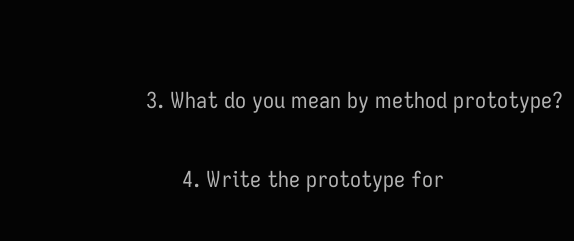3. What do you mean by method prototype?

      4. Write the prototype for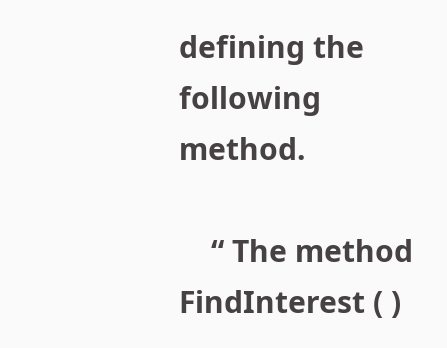defining the following method.

    “ The method FindInterest ( )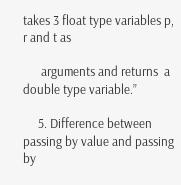takes 3 float type variables p, r and t as

      arguments and returns  a double type variable.”

     5. Difference between passing by value and passing by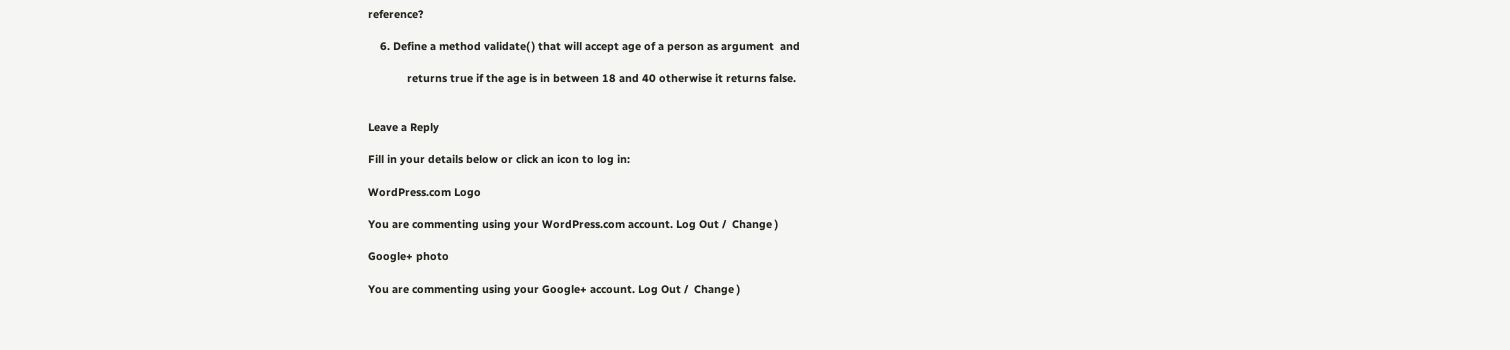reference?

    6. Define a method validate( ) that will accept age of a person as argument  and

             returns true if the age is in between 18 and 40 otherwise it returns false.


Leave a Reply

Fill in your details below or click an icon to log in:

WordPress.com Logo

You are commenting using your WordPress.com account. Log Out /  Change )

Google+ photo

You are commenting using your Google+ account. Log Out /  Change )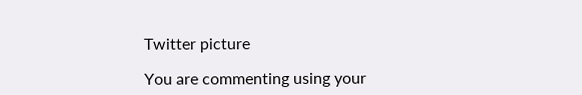Twitter picture

You are commenting using your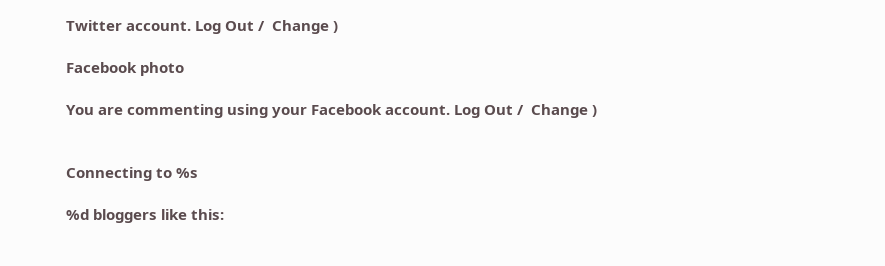Twitter account. Log Out /  Change )

Facebook photo

You are commenting using your Facebook account. Log Out /  Change )


Connecting to %s

%d bloggers like this: